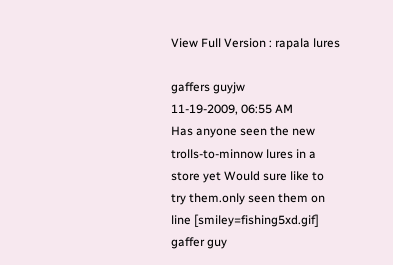View Full Version : rapala lures

gaffers guyjw
11-19-2009, 06:55 AM
Has anyone seen the new trolls-to-minnow lures in a store yet Would sure like to try them.only seen them on line [smiley=fishing5xd.gif] gaffer guy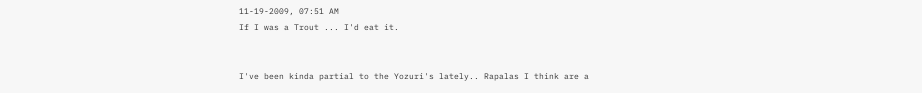11-19-2009, 07:51 AM
If I was a Trout ... I'd eat it.


I've been kinda partial to the Yozuri's lately.. Rapalas I think are a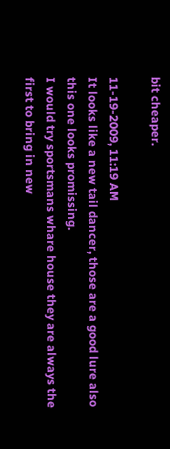bit cheaper.

11-19-2009, 11:19 AM
It looks like a new tail dancer, those are a good lure also this one looks promissing.
I would try sportsmans whare house they are always the first to bring in new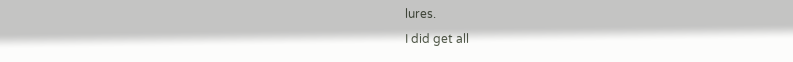lures.
I did get all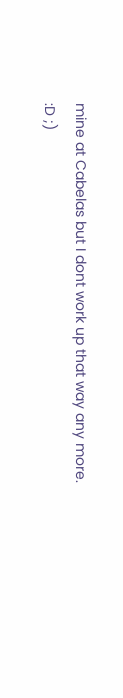mine at Cabelas but I dont work up that way any more.
:D ;)